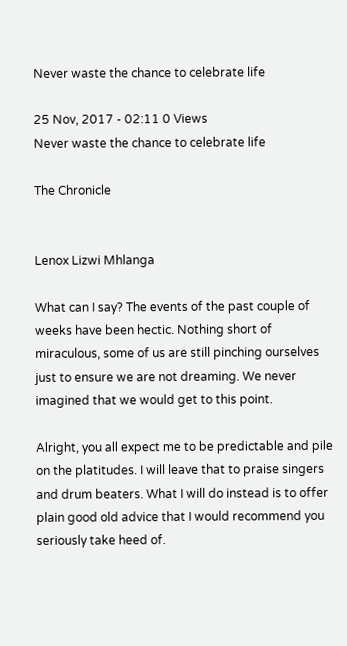Never waste the chance to celebrate life

25 Nov, 2017 - 02:11 0 Views
Never waste the chance to celebrate life

The Chronicle


Lenox Lizwi Mhlanga

What can I say? The events of the past couple of weeks have been hectic. Nothing short of miraculous, some of us are still pinching ourselves just to ensure we are not dreaming. We never imagined that we would get to this point.

Alright, you all expect me to be predictable and pile on the platitudes. I will leave that to praise singers and drum beaters. What I will do instead is to offer plain good old advice that I would recommend you seriously take heed of.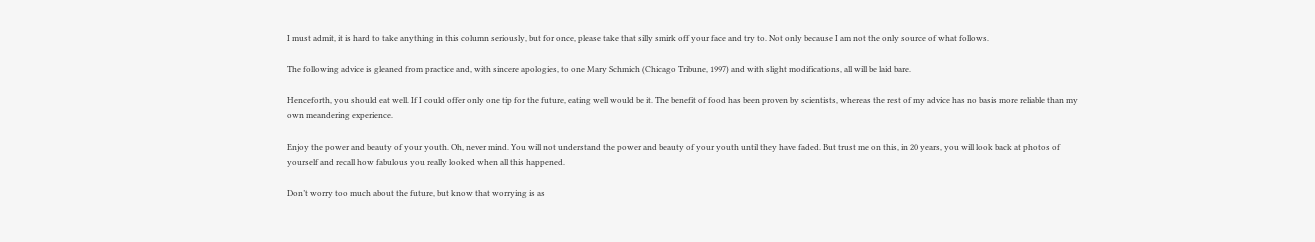I must admit, it is hard to take anything in this column seriously, but for once, please take that silly smirk off your face and try to. Not only because I am not the only source of what follows.

The following advice is gleaned from practice and, with sincere apologies, to one Mary Schmich (Chicago Tribune, 1997) and with slight modifications, all will be laid bare.

Henceforth, you should eat well. If I could offer only one tip for the future, eating well would be it. The benefit of food has been proven by scientists, whereas the rest of my advice has no basis more reliable than my own meandering experience.

Enjoy the power and beauty of your youth. Oh, never mind. You will not understand the power and beauty of your youth until they have faded. But trust me on this, in 20 years, you will look back at photos of yourself and recall how fabulous you really looked when all this happened.

Don’t worry too much about the future, but know that worrying is as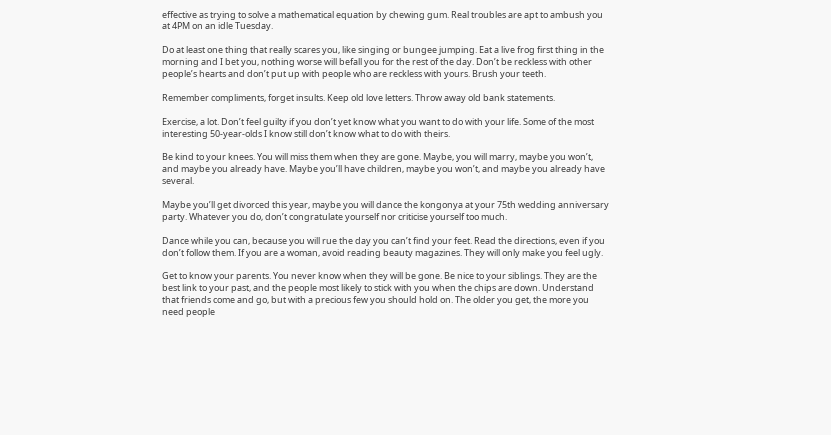effective as trying to solve a mathematical equation by chewing gum. Real troubles are apt to ambush you at 4PM on an idle Tuesday.

Do at least one thing that really scares you, like singing or bungee jumping. Eat a live frog first thing in the morning and I bet you, nothing worse will befall you for the rest of the day. Don’t be reckless with other people’s hearts and don’t put up with people who are reckless with yours. Brush your teeth.

Remember compliments, forget insults. Keep old love letters. Throw away old bank statements.

Exercise, a lot. Don’t feel guilty if you don’t yet know what you want to do with your life. Some of the most interesting 50-year-olds I know still don’t know what to do with theirs.

Be kind to your knees. You will miss them when they are gone. Maybe, you will marry, maybe you won’t, and maybe you already have. Maybe you’ll have children, maybe you won’t, and maybe you already have several.

Maybe you’ll get divorced this year, maybe you will dance the kongonya at your 75th wedding anniversary party. Whatever you do, don’t congratulate yourself nor criticise yourself too much.

Dance while you can, because you will rue the day you can’t find your feet. Read the directions, even if you don’t follow them. If you are a woman, avoid reading beauty magazines. They will only make you feel ugly.

Get to know your parents. You never know when they will be gone. Be nice to your siblings. They are the best link to your past, and the people most likely to stick with you when the chips are down. Understand that friends come and go, but with a precious few you should hold on. The older you get, the more you need people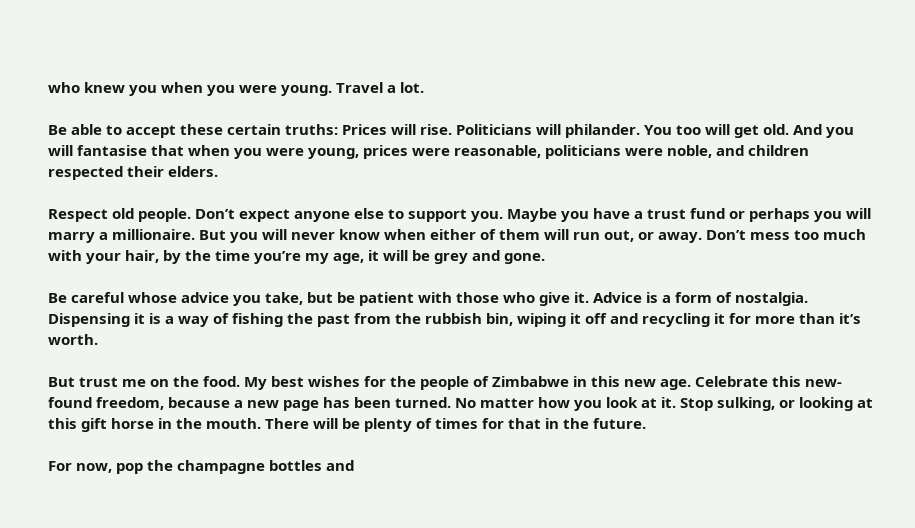who knew you when you were young. Travel a lot.

Be able to accept these certain truths: Prices will rise. Politicians will philander. You too will get old. And you will fantasise that when you were young, prices were reasonable, politicians were noble, and children respected their elders.

Respect old people. Don’t expect anyone else to support you. Maybe you have a trust fund or perhaps you will marry a millionaire. But you will never know when either of them will run out, or away. Don’t mess too much with your hair, by the time you’re my age, it will be grey and gone.

Be careful whose advice you take, but be patient with those who give it. Advice is a form of nostalgia. Dispensing it is a way of fishing the past from the rubbish bin, wiping it off and recycling it for more than it’s worth.

But trust me on the food. My best wishes for the people of Zimbabwe in this new age. Celebrate this new-found freedom, because a new page has been turned. No matter how you look at it. Stop sulking, or looking at this gift horse in the mouth. There will be plenty of times for that in the future.

For now, pop the champagne bottles and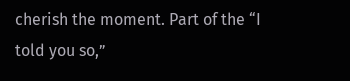cherish the moment. Part of the “I told you so,”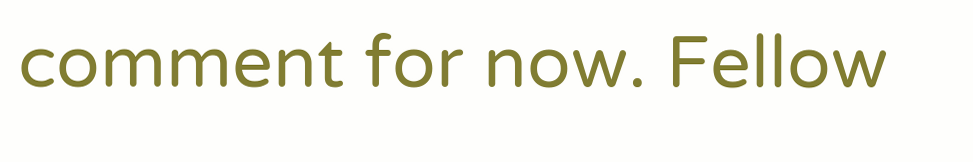comment for now. Fellow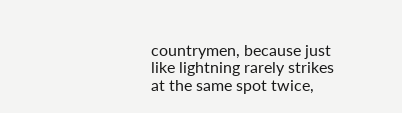countrymen, because just like lightning rarely strikes at the same spot twice,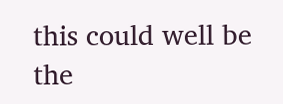this could well be the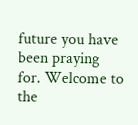future you have been praying for. Welcome to the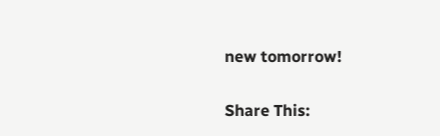new tomorrow!

Share This: